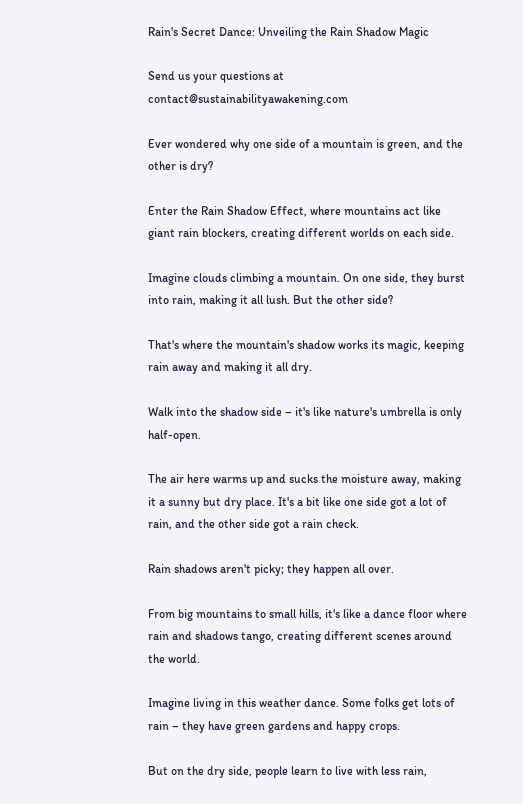Rain's Secret Dance: Unveiling the Rain Shadow Magic

Send us your questions at contact@sustainabilityawakening.com

Ever wondered why one side of a mountain is green, and the other is dry?

Enter the Rain Shadow Effect, where mountains act like giant rain blockers, creating different worlds on each side.

Imagine clouds climbing a mountain. On one side, they burst into rain, making it all lush. But the other side?

That's where the mountain's shadow works its magic, keeping rain away and making it all dry.

Walk into the shadow side – it's like nature's umbrella is only half-open.

The air here warms up and sucks the moisture away, making it a sunny but dry place. It's a bit like one side got a lot of rain, and the other side got a rain check.

Rain shadows aren't picky; they happen all over.

From big mountains to small hills, it's like a dance floor where rain and shadows tango, creating different scenes around the world.

Imagine living in this weather dance. Some folks get lots of rain – they have green gardens and happy crops.

But on the dry side, people learn to live with less rain,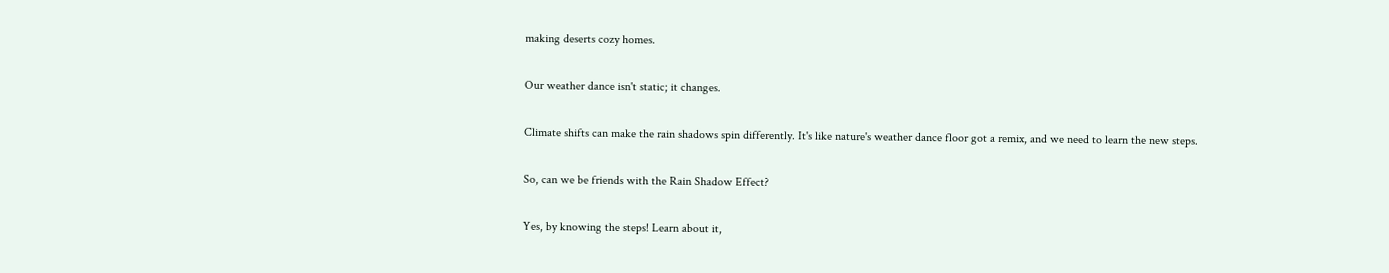making deserts cozy homes.

Our weather dance isn't static; it changes.

Climate shifts can make the rain shadows spin differently. It's like nature's weather dance floor got a remix, and we need to learn the new steps.

So, can we be friends with the Rain Shadow Effect?

Yes, by knowing the steps! Learn about it,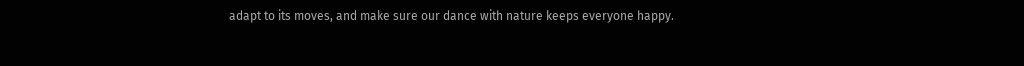adapt to its moves, and make sure our dance with nature keeps everyone happy.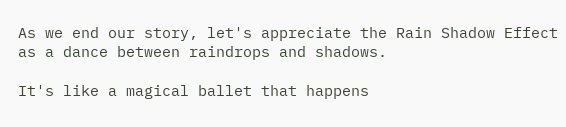As we end our story, let's appreciate the Rain Shadow Effect as a dance between raindrops and shadows.

It's like a magical ballet that happens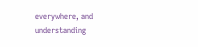everywhere, and understanding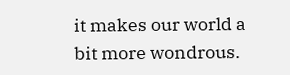it makes our world a bit more wondrous.